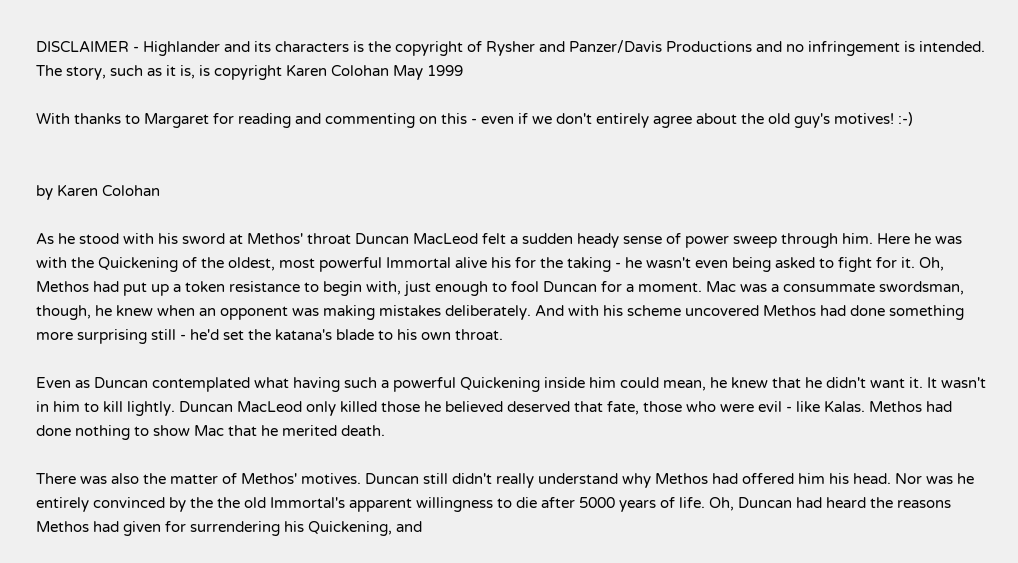DISCLAIMER - Highlander and its characters is the copyright of Rysher and Panzer/Davis Productions and no infringement is intended. The story, such as it is, is copyright Karen Colohan May 1999

With thanks to Margaret for reading and commenting on this - even if we don't entirely agree about the old guy's motives! :-)


by Karen Colohan

As he stood with his sword at Methos' throat Duncan MacLeod felt a sudden heady sense of power sweep through him. Here he was with the Quickening of the oldest, most powerful Immortal alive his for the taking - he wasn't even being asked to fight for it. Oh, Methos had put up a token resistance to begin with, just enough to fool Duncan for a moment. Mac was a consummate swordsman, though, he knew when an opponent was making mistakes deliberately. And with his scheme uncovered Methos had done something more surprising still - he'd set the katana's blade to his own throat.

Even as Duncan contemplated what having such a powerful Quickening inside him could mean, he knew that he didn't want it. It wasn't in him to kill lightly. Duncan MacLeod only killed those he believed deserved that fate, those who were evil - like Kalas. Methos had done nothing to show Mac that he merited death.

There was also the matter of Methos' motives. Duncan still didn't really understand why Methos had offered him his head. Nor was he entirely convinced by the the old Immortal's apparent willingness to die after 5000 years of life. Oh, Duncan had heard the reasons Methos had given for surrendering his Quickening, and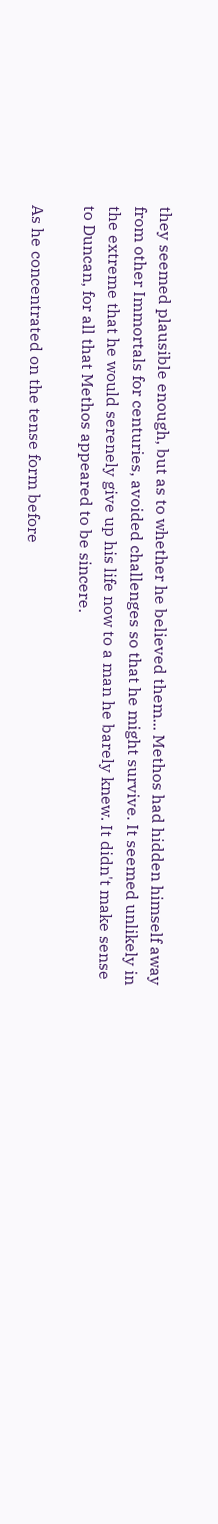they seemed plausible enough, but as to whether he believed them... Methos had hidden himself away from other Immortals for centuries, avoided challenges so that he might survive. It seemed unlikely in the extreme that he would serenely give up his life now to a man he barely knew. It didn't make sense to Duncan, for all that Methos appeared to be sincere.

As he concentrated on the tense form before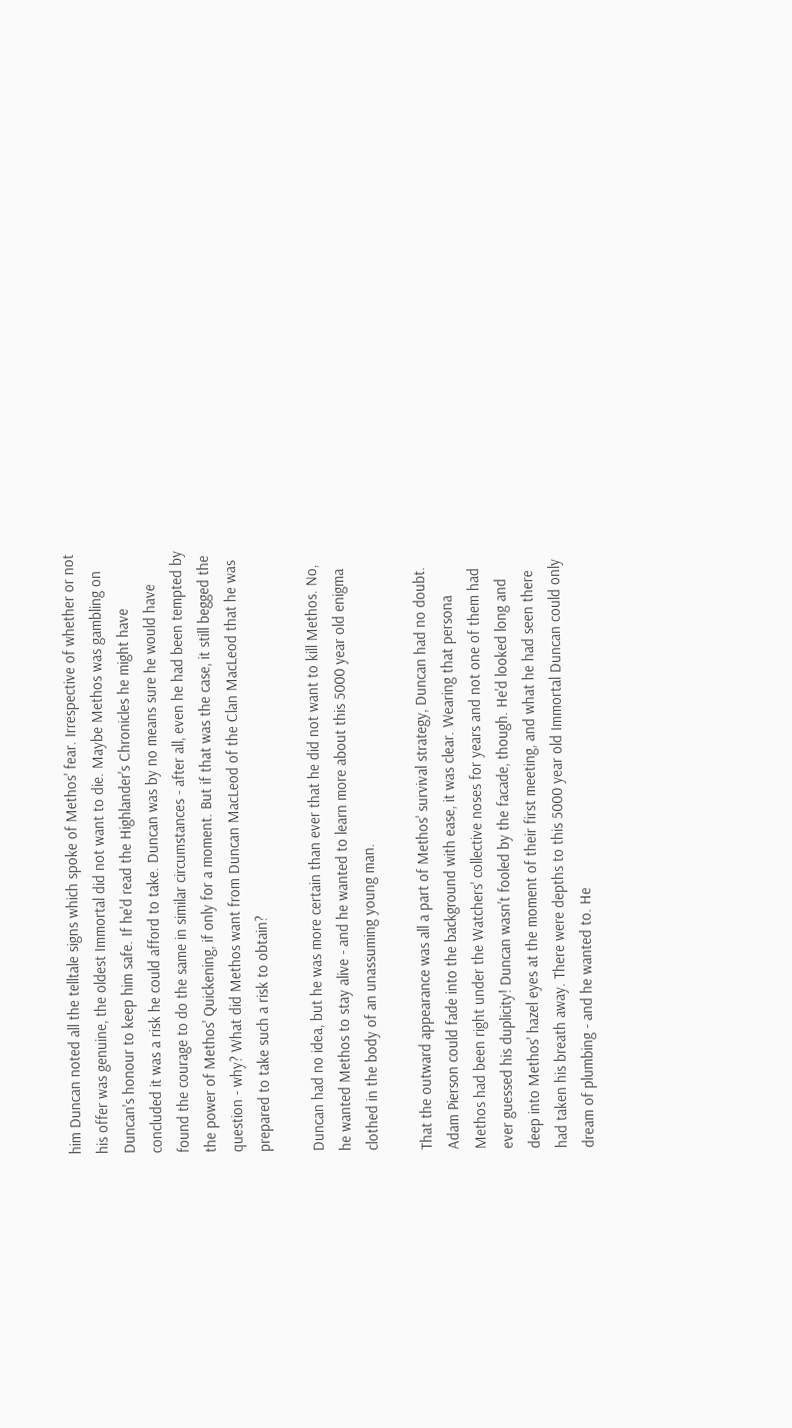him Duncan noted all the telltale signs which spoke of Methos' fear. Irrespective of whether or not his offer was genuine, the oldest Immortal did not want to die. Maybe Methos was gambling on Duncan's honour to keep him safe. If he'd read the Highlander's Chronicles he might have concluded it was a risk he could afford to take. Duncan was by no means sure he would have found the courage to do the same in similar circumstances - after all, even he had been tempted by the power of Methos' Quickening, if only for a moment. But if that was the case, it still begged the question - why? What did Methos want from Duncan MacLeod of the Clan MacLeod that he was prepared to take such a risk to obtain?

Duncan had no idea, but he was more certain than ever that he did not want to kill Methos. No, he wanted Methos to stay alive - and he wanted to learn more about this 5000 year old enigma clothed in the body of an unassuming young man.

That the outward appearance was all a part of Methos' survival strategy, Duncan had no doubt. Adam Pierson could fade into the background with ease, it was clear. Wearing that persona Methos had been right under the Watchers' collective noses for years and not one of them had ever guessed his duplicity! Duncan wasn't fooled by the facade, though. He'd looked long and deep into Methos' hazel eyes at the moment of their first meeting, and what he had seen there had taken his breath away. There were depths to this 5000 year old Immortal Duncan could only dream of plumbing - and he wanted to. He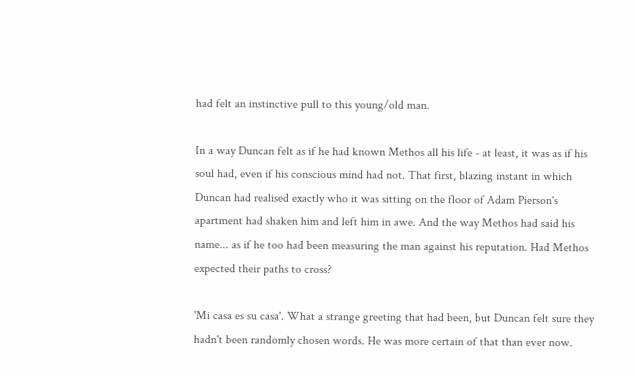had felt an instinctive pull to this young/old man.

In a way Duncan felt as if he had known Methos all his life - at least, it was as if his soul had, even if his conscious mind had not. That first, blazing instant in which Duncan had realised exactly who it was sitting on the floor of Adam Pierson's apartment had shaken him and left him in awe. And the way Methos had said his name... as if he too had been measuring the man against his reputation. Had Methos expected their paths to cross?

'Mi casa es su casa'. What a strange greeting that had been, but Duncan felt sure they hadn't been randomly chosen words. He was more certain of that than ever now.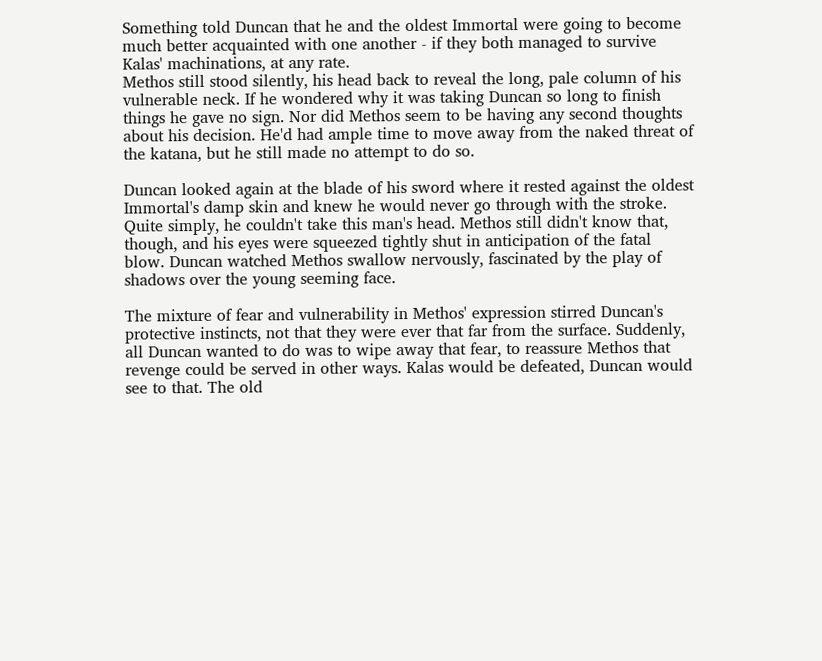Something told Duncan that he and the oldest Immortal were going to become much better acquainted with one another - if they both managed to survive Kalas' machinations, at any rate.
Methos still stood silently, his head back to reveal the long, pale column of his vulnerable neck. If he wondered why it was taking Duncan so long to finish things he gave no sign. Nor did Methos seem to be having any second thoughts about his decision. He'd had ample time to move away from the naked threat of the katana, but he still made no attempt to do so.

Duncan looked again at the blade of his sword where it rested against the oldest Immortal's damp skin and knew he would never go through with the stroke. Quite simply, he couldn't take this man's head. Methos still didn't know that, though, and his eyes were squeezed tightly shut in anticipation of the fatal blow. Duncan watched Methos swallow nervously, fascinated by the play of shadows over the young seeming face.

The mixture of fear and vulnerability in Methos' expression stirred Duncan's protective instincts, not that they were ever that far from the surface. Suddenly, all Duncan wanted to do was to wipe away that fear, to reassure Methos that revenge could be served in other ways. Kalas would be defeated, Duncan would see to that. The old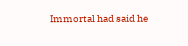Immortal had said he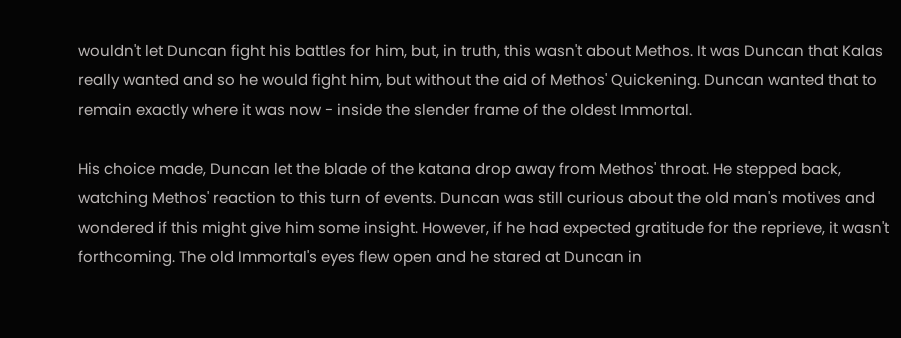wouldn't let Duncan fight his battles for him, but, in truth, this wasn't about Methos. It was Duncan that Kalas really wanted and so he would fight him, but without the aid of Methos' Quickening. Duncan wanted that to remain exactly where it was now - inside the slender frame of the oldest Immortal.

His choice made, Duncan let the blade of the katana drop away from Methos' throat. He stepped back, watching Methos' reaction to this turn of events. Duncan was still curious about the old man's motives and wondered if this might give him some insight. However, if he had expected gratitude for the reprieve, it wasn't forthcoming. The old Immortal's eyes flew open and he stared at Duncan in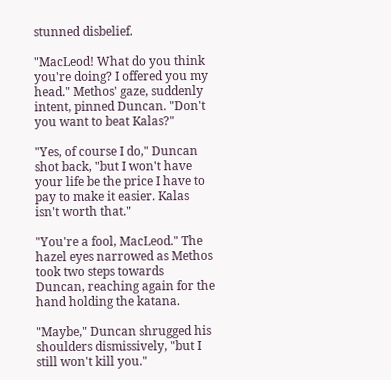stunned disbelief.

"MacLeod! What do you think you're doing? I offered you my head." Methos' gaze, suddenly intent, pinned Duncan. "Don't you want to beat Kalas?"

"Yes, of course I do," Duncan shot back, "but I won't have your life be the price I have to pay to make it easier. Kalas isn't worth that."

"You're a fool, MacLeod." The hazel eyes narrowed as Methos took two steps towards Duncan, reaching again for the hand holding the katana.

"Maybe," Duncan shrugged his shoulders dismissively, "but I still won't kill you."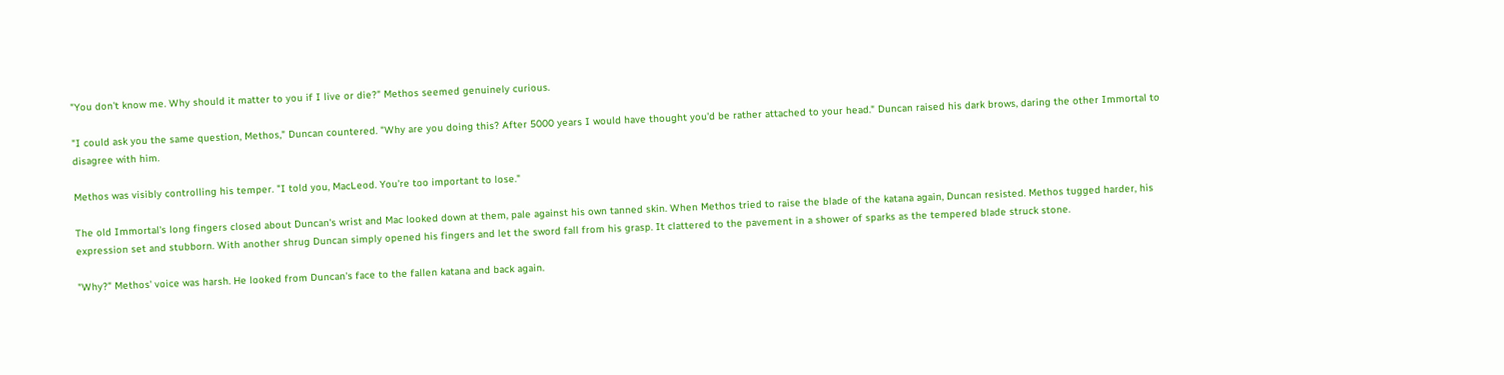"You don't know me. Why should it matter to you if I live or die?" Methos seemed genuinely curious.

"I could ask you the same question, Methos," Duncan countered. "Why are you doing this? After 5000 years I would have thought you'd be rather attached to your head." Duncan raised his dark brows, daring the other Immortal to disagree with him.

Methos was visibly controlling his temper. "I told you, MacLeod. You're too important to lose."

The old Immortal's long fingers closed about Duncan's wrist and Mac looked down at them, pale against his own tanned skin. When Methos tried to raise the blade of the katana again, Duncan resisted. Methos tugged harder, his expression set and stubborn. With another shrug Duncan simply opened his fingers and let the sword fall from his grasp. It clattered to the pavement in a shower of sparks as the tempered blade struck stone.

"Why?" Methos' voice was harsh. He looked from Duncan's face to the fallen katana and back again.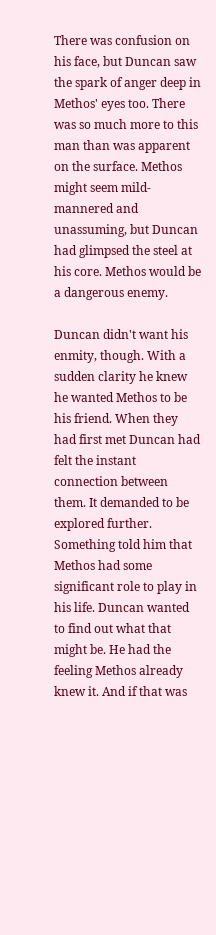There was confusion on his face, but Duncan saw the spark of anger deep in Methos' eyes too. There was so much more to this man than was apparent on the surface. Methos might seem mild-mannered and unassuming, but Duncan had glimpsed the steel at his core. Methos would be a dangerous enemy.

Duncan didn't want his enmity, though. With a sudden clarity he knew he wanted Methos to be his friend. When they had first met Duncan had felt the instant connection between them. It demanded to be explored further. Something told him that Methos had some significant role to play in his life. Duncan wanted to find out what that might be. He had the feeling Methos already knew it. And if that was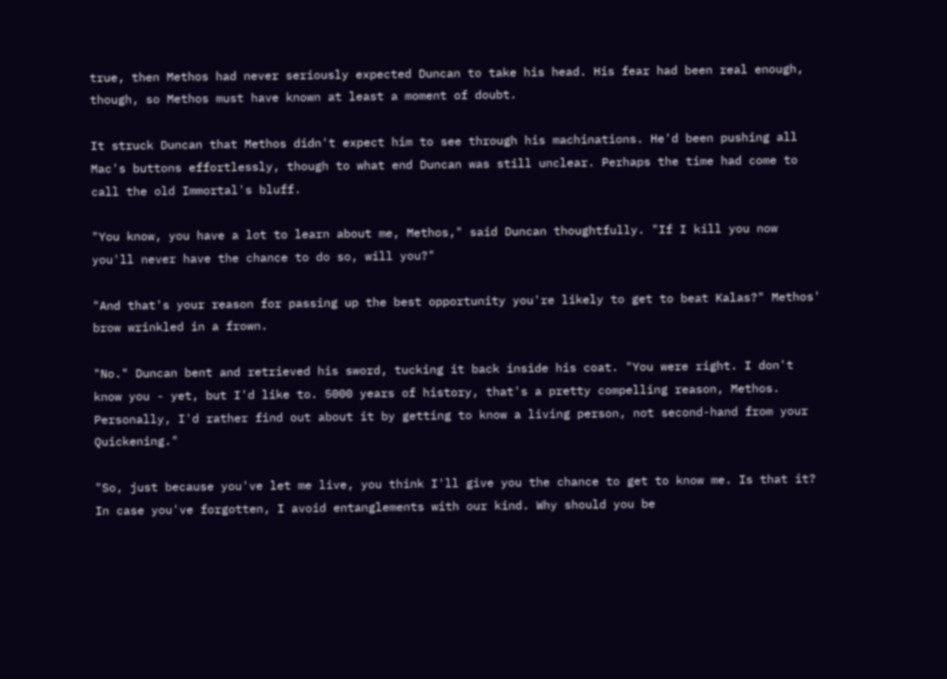true, then Methos had never seriously expected Duncan to take his head. His fear had been real enough, though, so Methos must have known at least a moment of doubt.

It struck Duncan that Methos didn't expect him to see through his machinations. He'd been pushing all Mac's buttons effortlessly, though to what end Duncan was still unclear. Perhaps the time had come to call the old Immortal's bluff.

"You know, you have a lot to learn about me, Methos," said Duncan thoughtfully. "If I kill you now you'll never have the chance to do so, will you?"

"And that's your reason for passing up the best opportunity you're likely to get to beat Kalas?" Methos' brow wrinkled in a frown.

"No." Duncan bent and retrieved his sword, tucking it back inside his coat. "You were right. I don't know you - yet, but I'd like to. 5000 years of history, that's a pretty compelling reason, Methos. Personally, I'd rather find out about it by getting to know a living person, not second-hand from your Quickening."

"So, just because you've let me live, you think I'll give you the chance to get to know me. Is that it? In case you've forgotten, I avoid entanglements with our kind. Why should you be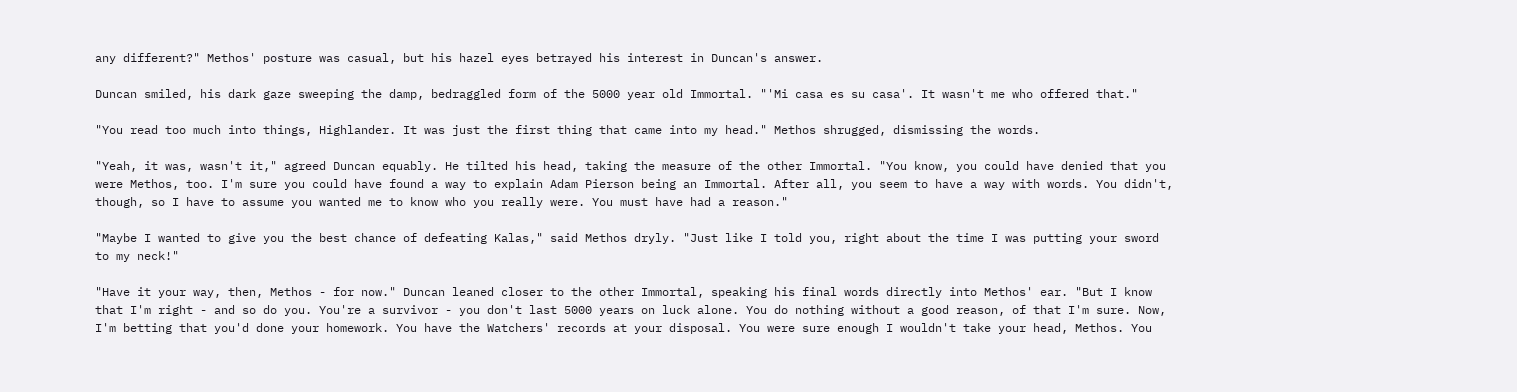any different?" Methos' posture was casual, but his hazel eyes betrayed his interest in Duncan's answer.

Duncan smiled, his dark gaze sweeping the damp, bedraggled form of the 5000 year old Immortal. "'Mi casa es su casa'. It wasn't me who offered that."

"You read too much into things, Highlander. It was just the first thing that came into my head." Methos shrugged, dismissing the words.

"Yeah, it was, wasn't it," agreed Duncan equably. He tilted his head, taking the measure of the other Immortal. "You know, you could have denied that you were Methos, too. I'm sure you could have found a way to explain Adam Pierson being an Immortal. After all, you seem to have a way with words. You didn't, though, so I have to assume you wanted me to know who you really were. You must have had a reason."

"Maybe I wanted to give you the best chance of defeating Kalas," said Methos dryly. "Just like I told you, right about the time I was putting your sword to my neck!"

"Have it your way, then, Methos - for now." Duncan leaned closer to the other Immortal, speaking his final words directly into Methos' ear. "But I know that I'm right - and so do you. You're a survivor - you don't last 5000 years on luck alone. You do nothing without a good reason, of that I'm sure. Now, I'm betting that you'd done your homework. You have the Watchers' records at your disposal. You were sure enough I wouldn't take your head, Methos. You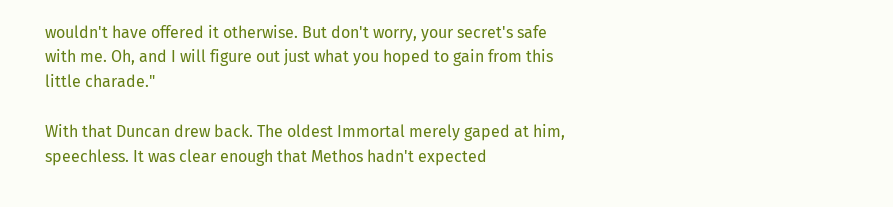wouldn't have offered it otherwise. But don't worry, your secret's safe with me. Oh, and I will figure out just what you hoped to gain from this little charade."

With that Duncan drew back. The oldest Immortal merely gaped at him, speechless. It was clear enough that Methos hadn't expected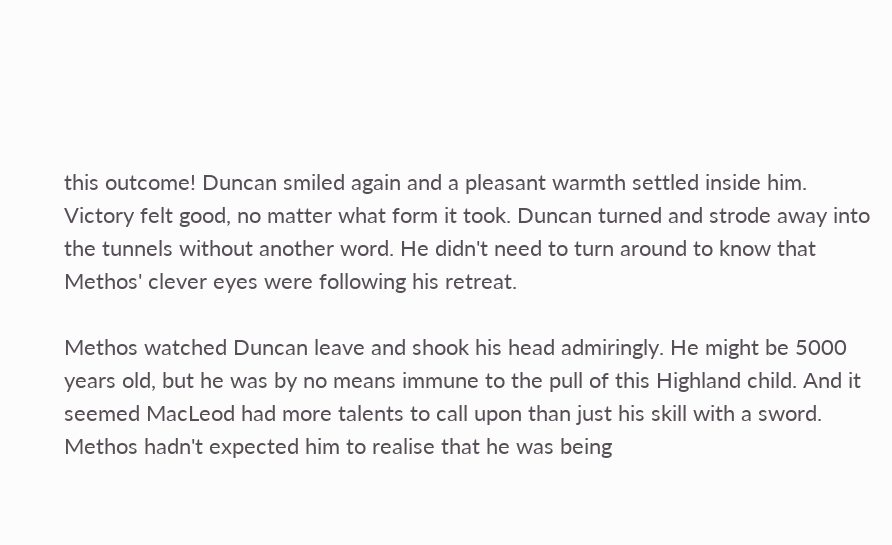this outcome! Duncan smiled again and a pleasant warmth settled inside him. Victory felt good, no matter what form it took. Duncan turned and strode away into the tunnels without another word. He didn't need to turn around to know that Methos' clever eyes were following his retreat.

Methos watched Duncan leave and shook his head admiringly. He might be 5000 years old, but he was by no means immune to the pull of this Highland child. And it seemed MacLeod had more talents to call upon than just his skill with a sword. Methos hadn't expected him to realise that he was being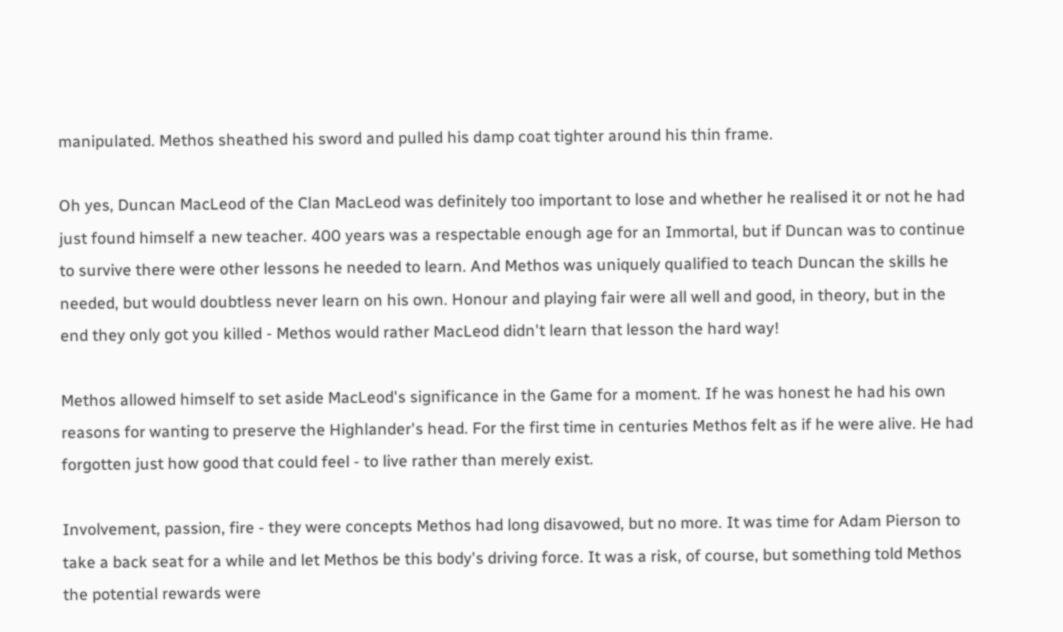manipulated. Methos sheathed his sword and pulled his damp coat tighter around his thin frame.

Oh yes, Duncan MacLeod of the Clan MacLeod was definitely too important to lose and whether he realised it or not he had just found himself a new teacher. 400 years was a respectable enough age for an Immortal, but if Duncan was to continue to survive there were other lessons he needed to learn. And Methos was uniquely qualified to teach Duncan the skills he needed, but would doubtless never learn on his own. Honour and playing fair were all well and good, in theory, but in the end they only got you killed - Methos would rather MacLeod didn't learn that lesson the hard way!

Methos allowed himself to set aside MacLeod's significance in the Game for a moment. If he was honest he had his own reasons for wanting to preserve the Highlander's head. For the first time in centuries Methos felt as if he were alive. He had forgotten just how good that could feel - to live rather than merely exist.

Involvement, passion, fire - they were concepts Methos had long disavowed, but no more. It was time for Adam Pierson to take a back seat for a while and let Methos be this body's driving force. It was a risk, of course, but something told Methos the potential rewards were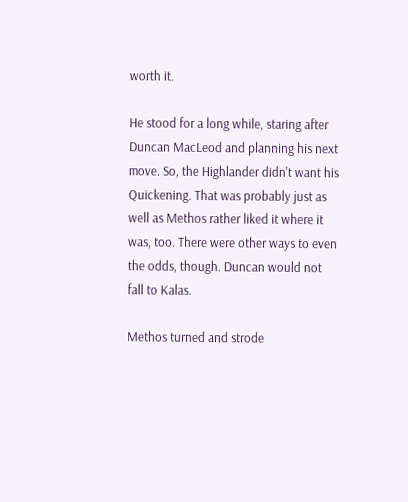worth it.

He stood for a long while, staring after Duncan MacLeod and planning his next move. So, the Highlander didn't want his Quickening. That was probably just as well as Methos rather liked it where it was, too. There were other ways to even the odds, though. Duncan would not fall to Kalas.

Methos turned and strode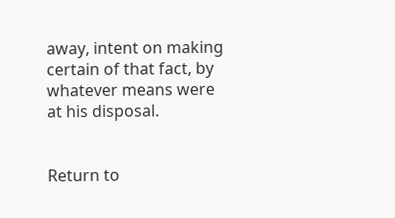away, intent on making certain of that fact, by whatever means were at his disposal.


Return to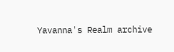Yavanna's Realm archive